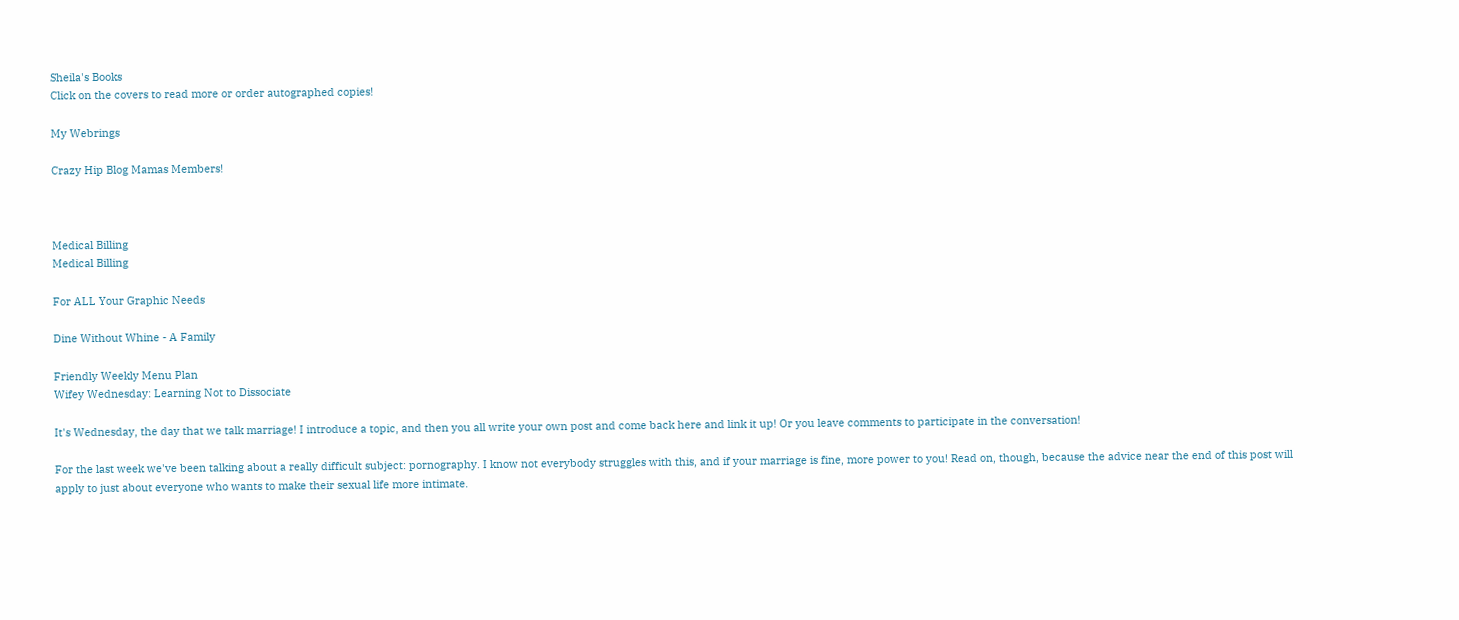Sheila's Books
Click on the covers to read more or order autographed copies!

My Webrings

Crazy Hip Blog Mamas Members!



Medical Billing
Medical Billing

For ALL Your Graphic Needs

Dine Without Whine - A Family

Friendly Weekly Menu Plan
Wifey Wednesday: Learning Not to Dissociate

It's Wednesday, the day that we talk marriage! I introduce a topic, and then you all write your own post and come back here and link it up! Or you leave comments to participate in the conversation!

For the last week we've been talking about a really difficult subject: pornography. I know not everybody struggles with this, and if your marriage is fine, more power to you! Read on, though, because the advice near the end of this post will apply to just about everyone who wants to make their sexual life more intimate.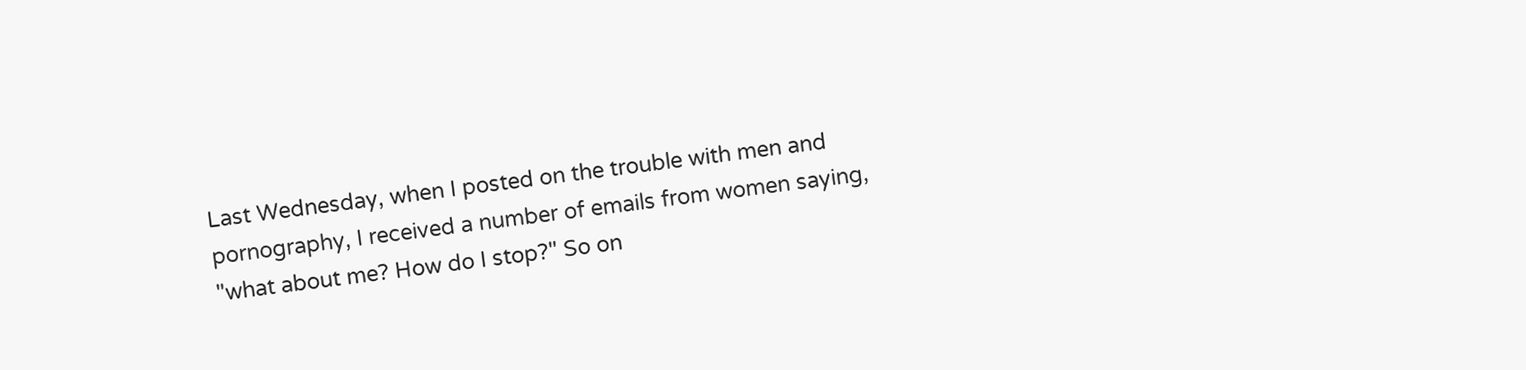Last Wednesday, when I posted on the trouble with men and pornography, I received a number of emails from women saying, "what about me? How do I stop?" So on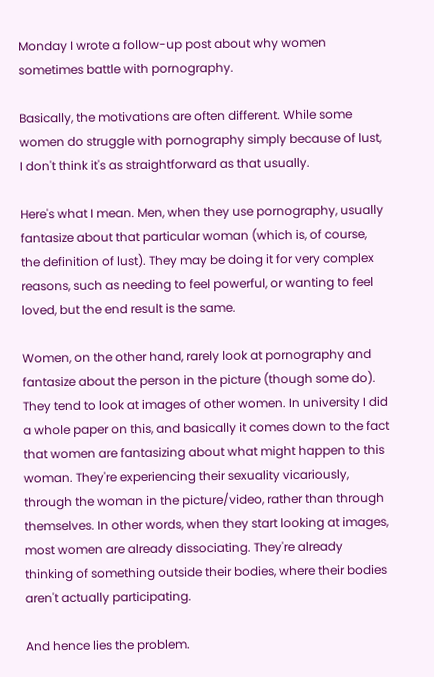Monday I wrote a follow-up post about why women sometimes battle with pornography.

Basically, the motivations are often different. While some women do struggle with pornography simply because of lust, I don't think it's as straightforward as that usually.

Here's what I mean. Men, when they use pornography, usually fantasize about that particular woman (which is, of course, the definition of lust). They may be doing it for very complex reasons, such as needing to feel powerful, or wanting to feel loved, but the end result is the same.

Women, on the other hand, rarely look at pornography and fantasize about the person in the picture (though some do). They tend to look at images of other women. In university I did a whole paper on this, and basically it comes down to the fact that women are fantasizing about what might happen to this woman. They're experiencing their sexuality vicariously, through the woman in the picture/video, rather than through themselves. In other words, when they start looking at images, most women are already dissociating. They're already thinking of something outside their bodies, where their bodies aren't actually participating.

And hence lies the problem.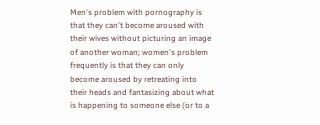Men's problem with pornography is that they can't become aroused with their wives without picturing an image of another woman; women's problem frequently is that they can only become aroused by retreating into their heads and fantasizing about what is happening to someone else (or to a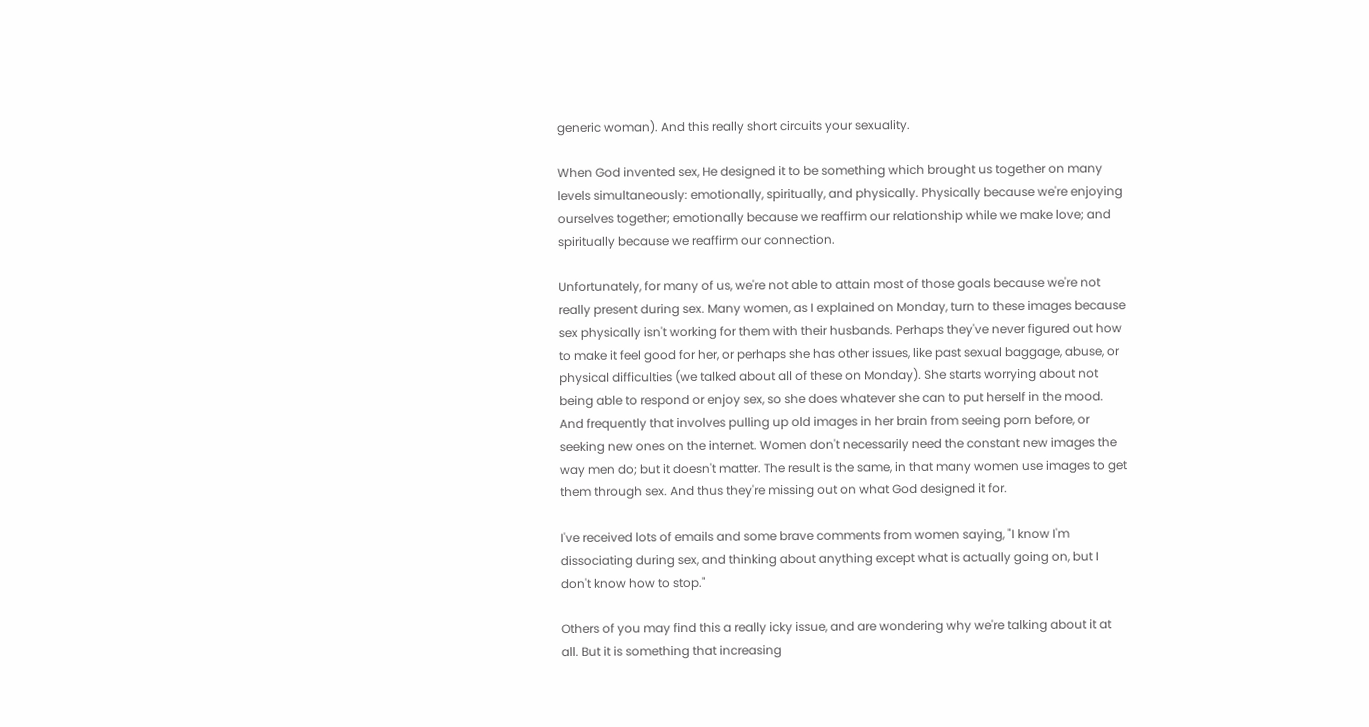generic woman). And this really short circuits your sexuality.

When God invented sex, He designed it to be something which brought us together on many levels simultaneously: emotionally, spiritually, and physically. Physically because we're enjoying ourselves together; emotionally because we reaffirm our relationship while we make love; and spiritually because we reaffirm our connection.

Unfortunately, for many of us, we're not able to attain most of those goals because we're not really present during sex. Many women, as I explained on Monday, turn to these images because sex physically isn't working for them with their husbands. Perhaps they've never figured out how to make it feel good for her, or perhaps she has other issues, like past sexual baggage, abuse, or physical difficulties (we talked about all of these on Monday). She starts worrying about not being able to respond or enjoy sex, so she does whatever she can to put herself in the mood. And frequently that involves pulling up old images in her brain from seeing porn before, or seeking new ones on the internet. Women don't necessarily need the constant new images the way men do; but it doesn't matter. The result is the same, in that many women use images to get them through sex. And thus they're missing out on what God designed it for.

I've received lots of emails and some brave comments from women saying, "I know I'm dissociating during sex, and thinking about anything except what is actually going on, but I don't know how to stop."

Others of you may find this a really icky issue, and are wondering why we're talking about it at all. But it is something that increasing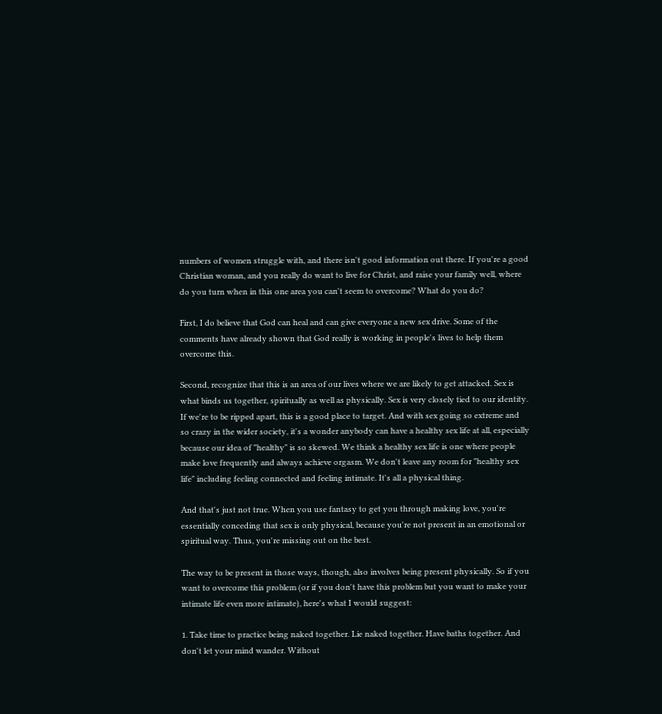numbers of women struggle with, and there isn't good information out there. If you're a good Christian woman, and you really do want to live for Christ, and raise your family well, where do you turn when in this one area you can't seem to overcome? What do you do?

First, I do believe that God can heal and can give everyone a new sex drive. Some of the comments have already shown that God really is working in people's lives to help them overcome this.

Second, recognize that this is an area of our lives where we are likely to get attacked. Sex is what binds us together, spiritually as well as physically. Sex is very closely tied to our identity. If we're to be ripped apart, this is a good place to target. And with sex going so extreme and so crazy in the wider society, it's a wonder anybody can have a healthy sex life at all, especially because our idea of "healthy" is so skewed. We think a healthy sex life is one where people make love frequently and always achieve orgasm. We don't leave any room for "healthy sex life" including feeling connected and feeling intimate. It's all a physical thing.

And that's just not true. When you use fantasy to get you through making love, you're essentially conceding that sex is only physical, because you're not present in an emotional or spiritual way. Thus, you're missing out on the best.

The way to be present in those ways, though, also involves being present physically. So if you want to overcome this problem (or if you don't have this problem but you want to make your intimate life even more intimate), here's what I would suggest:

1. Take time to practice being naked together. Lie naked together. Have baths together. And don't let your mind wander. Without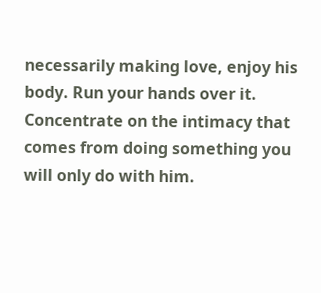necessarily making love, enjoy his body. Run your hands over it. Concentrate on the intimacy that comes from doing something you will only do with him.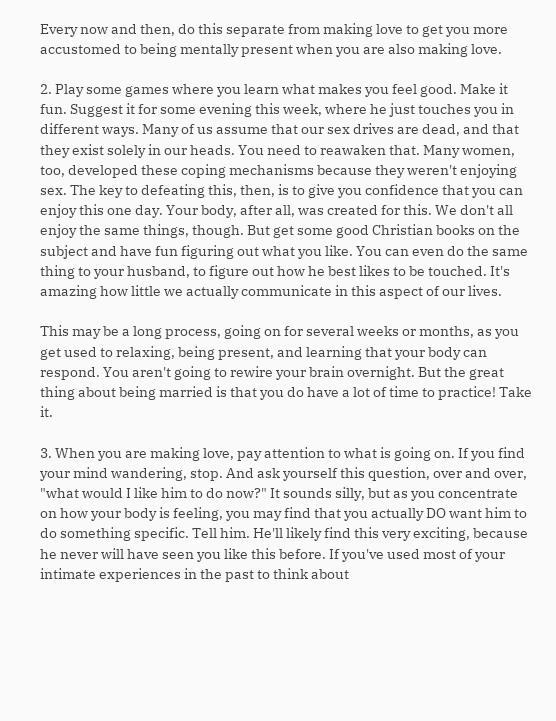Every now and then, do this separate from making love to get you more accustomed to being mentally present when you are also making love.

2. Play some games where you learn what makes you feel good. Make it fun. Suggest it for some evening this week, where he just touches you in different ways. Many of us assume that our sex drives are dead, and that they exist solely in our heads. You need to reawaken that. Many women, too, developed these coping mechanisms because they weren't enjoying sex. The key to defeating this, then, is to give you confidence that you can enjoy this one day. Your body, after all, was created for this. We don't all enjoy the same things, though. But get some good Christian books on the subject and have fun figuring out what you like. You can even do the same thing to your husband, to figure out how he best likes to be touched. It's amazing how little we actually communicate in this aspect of our lives.

This may be a long process, going on for several weeks or months, as you get used to relaxing, being present, and learning that your body can respond. You aren't going to rewire your brain overnight. But the great thing about being married is that you do have a lot of time to practice! Take it.

3. When you are making love, pay attention to what is going on. If you find your mind wandering, stop. And ask yourself this question, over and over, "what would I like him to do now?" It sounds silly, but as you concentrate on how your body is feeling, you may find that you actually DO want him to do something specific. Tell him. He'll likely find this very exciting, because he never will have seen you like this before. If you've used most of your intimate experiences in the past to think about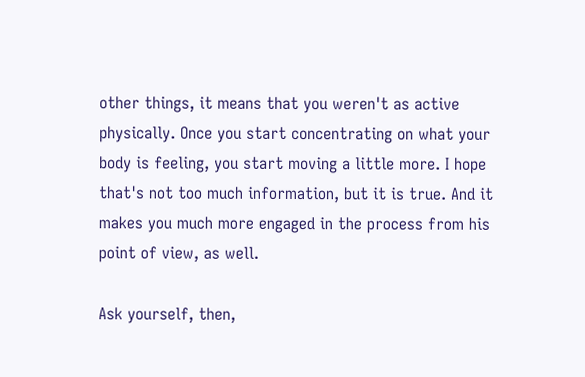other things, it means that you weren't as active physically. Once you start concentrating on what your body is feeling, you start moving a little more. I hope that's not too much information, but it is true. And it makes you much more engaged in the process from his point of view, as well.

Ask yourself, then,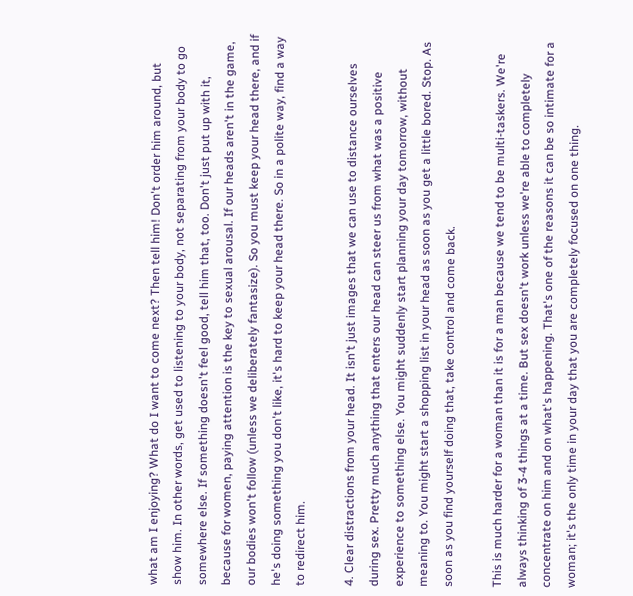what am I enjoying? What do I want to come next? Then tell him! Don't order him around, but show him. In other words, get used to listening to your body, not separating from your body to go somewhere else. If something doesn't feel good, tell him that, too. Don't just put up with it, because for women, paying attention is the key to sexual arousal. If our heads aren't in the game, our bodies won't follow (unless we deliberately fantasize). So you must keep your head there, and if he's doing something you don't like, it's hard to keep your head there. So in a polite way, find a way to redirect him.

4. Clear distractions from your head. It isn't just images that we can use to distance ourselves during sex. Pretty much anything that enters our head can steer us from what was a positive experience to something else. You might suddenly start planning your day tomorrow, without meaning to. You might start a shopping list in your head as soon as you get a little bored. Stop. As soon as you find yourself doing that, take control and come back.

This is much harder for a woman than it is for a man because we tend to be multi-taskers. We're always thinking of 3-4 things at a time. But sex doesn't work unless we're able to completely concentrate on him and on what's happening. That's one of the reasons it can be so intimate for a woman; it's the only time in your day that you are completely focused on one thing.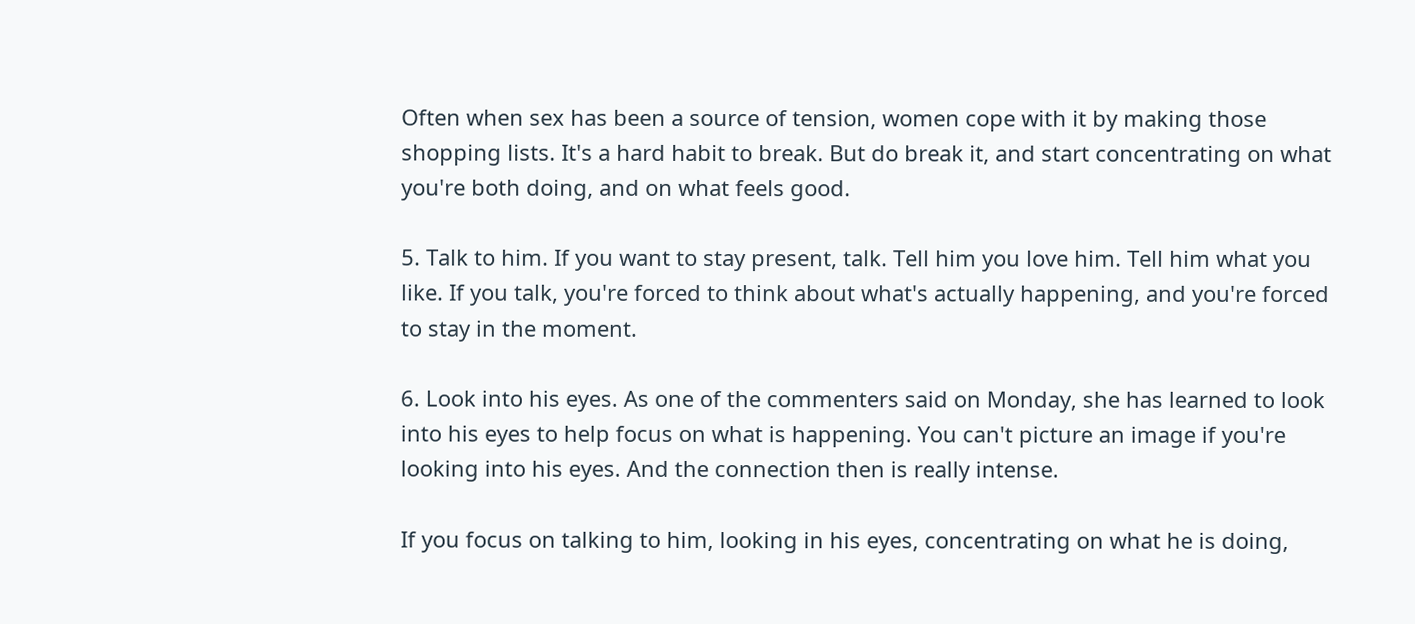Often when sex has been a source of tension, women cope with it by making those shopping lists. It's a hard habit to break. But do break it, and start concentrating on what you're both doing, and on what feels good.

5. Talk to him. If you want to stay present, talk. Tell him you love him. Tell him what you like. If you talk, you're forced to think about what's actually happening, and you're forced to stay in the moment.

6. Look into his eyes. As one of the commenters said on Monday, she has learned to look into his eyes to help focus on what is happening. You can't picture an image if you're looking into his eyes. And the connection then is really intense.

If you focus on talking to him, looking in his eyes, concentrating on what he is doing,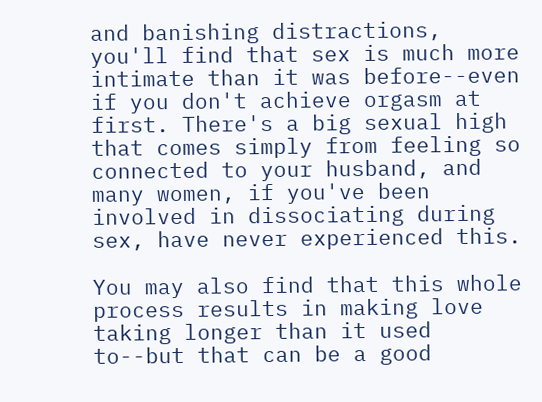and banishing distractions, you'll find that sex is much more intimate than it was before--even if you don't achieve orgasm at first. There's a big sexual high that comes simply from feeling so connected to your husband, and many women, if you've been involved in dissociating during sex, have never experienced this.

You may also find that this whole process results in making love taking longer than it used to--but that can be a good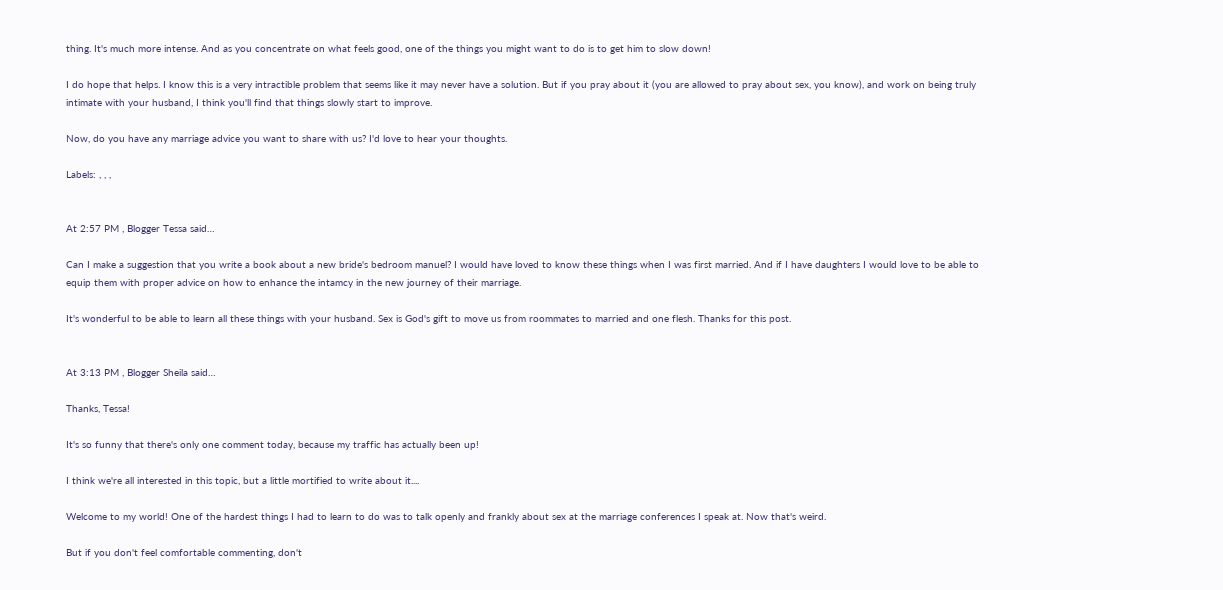thing. It's much more intense. And as you concentrate on what feels good, one of the things you might want to do is to get him to slow down!

I do hope that helps. I know this is a very intractible problem that seems like it may never have a solution. But if you pray about it (you are allowed to pray about sex, you know), and work on being truly intimate with your husband, I think you'll find that things slowly start to improve.

Now, do you have any marriage advice you want to share with us? I'd love to hear your thoughts.

Labels: , , ,


At 2:57 PM , Blogger Tessa said…

Can I make a suggestion that you write a book about a new bride's bedroom manuel? I would have loved to know these things when I was first married. And if I have daughters I would love to be able to equip them with proper advice on how to enhance the intamcy in the new journey of their marriage.

It's wonderful to be able to learn all these things with your husband. Sex is God's gift to move us from roommates to married and one flesh. Thanks for this post.


At 3:13 PM , Blogger Sheila said…

Thanks, Tessa!

It's so funny that there's only one comment today, because my traffic has actually been up!

I think we're all interested in this topic, but a little mortified to write about it....

Welcome to my world! One of the hardest things I had to learn to do was to talk openly and frankly about sex at the marriage conferences I speak at. Now that's weird.

But if you don't feel comfortable commenting, don't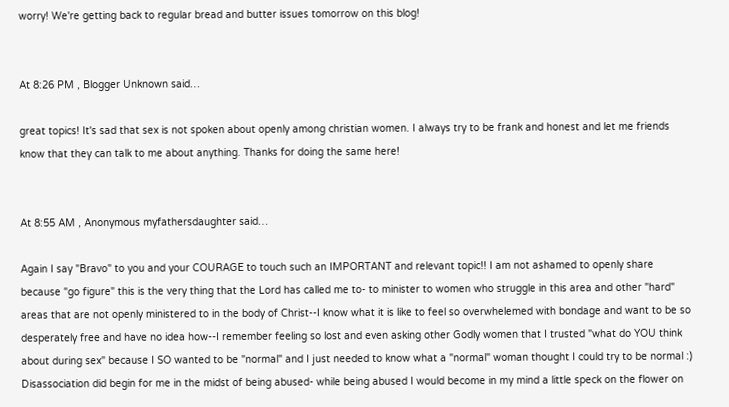worry! We're getting back to regular bread and butter issues tomorrow on this blog!


At 8:26 PM , Blogger Unknown said…

great topics! It's sad that sex is not spoken about openly among christian women. I always try to be frank and honest and let me friends know that they can talk to me about anything. Thanks for doing the same here!


At 8:55 AM , Anonymous myfathersdaughter said…

Again I say "Bravo" to you and your COURAGE to touch such an IMPORTANT and relevant topic!! I am not ashamed to openly share because "go figure" this is the very thing that the Lord has called me to- to minister to women who struggle in this area and other "hard" areas that are not openly ministered to in the body of Christ--I know what it is like to feel so overwhelemed with bondage and want to be so desperately free and have no idea how--I remember feeling so lost and even asking other Godly women that I trusted "what do YOU think about during sex" because I SO wanted to be "normal" and I just needed to know what a "normal" woman thought I could try to be normal :)
Disassociation did begin for me in the midst of being abused- while being abused I would become in my mind a little speck on the flower on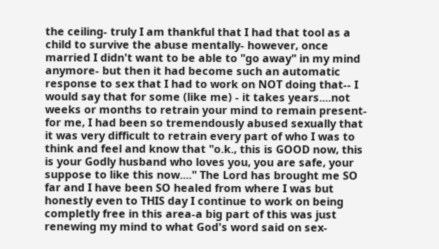the ceiling- truly I am thankful that I had that tool as a child to survive the abuse mentally- however, once married I didn't want to be able to "go away" in my mind anymore- but then it had become such an automatic response to sex that I had to work on NOT doing that-- I would say that for some (like me) - it takes years....not weeks or months to retrain your mind to remain present- for me, I had been so tremendously abused sexually that it was very difficult to retrain every part of who I was to think and feel and know that "o.k., this is GOOD now, this is your Godly husband who loves you, you are safe, your suppose to like this now...." The Lord has brought me SO far and I have been SO healed from where I was but honestly even to THIS day I continue to work on being completly free in this area-a big part of this was just renewing my mind to what God's word said on sex-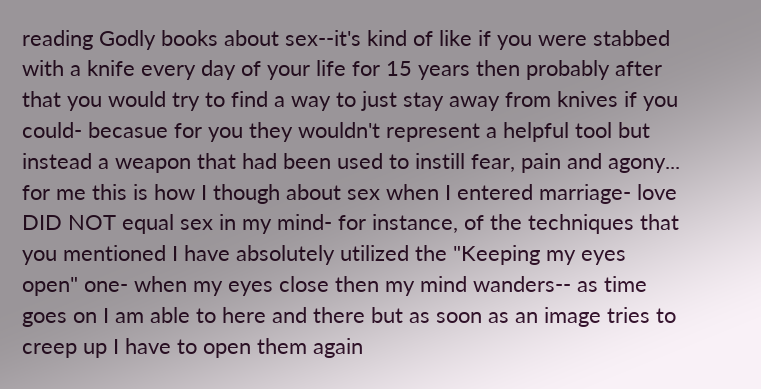reading Godly books about sex--it's kind of like if you were stabbed with a knife every day of your life for 15 years then probably after that you would try to find a way to just stay away from knives if you could- becasue for you they wouldn't represent a helpful tool but instead a weapon that had been used to instill fear, pain and agony... for me this is how I though about sex when I entered marriage- love DID NOT equal sex in my mind- for instance, of the techniques that you mentioned I have absolutely utilized the "Keeping my eyes open" one- when my eyes close then my mind wanders-- as time goes on I am able to here and there but as soon as an image tries to creep up I have to open them again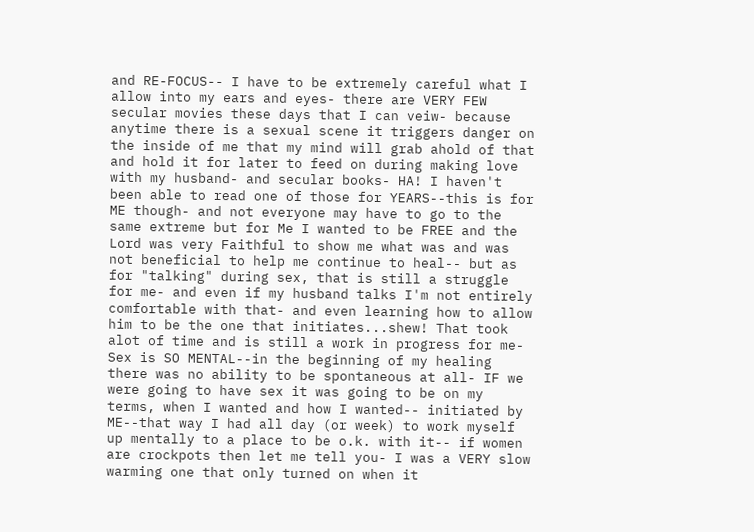and RE-FOCUS-- I have to be extremely careful what I allow into my ears and eyes- there are VERY FEW secular movies these days that I can veiw- because anytime there is a sexual scene it triggers danger on the inside of me that my mind will grab ahold of that and hold it for later to feed on during making love with my husband- and secular books- HA! I haven't been able to read one of those for YEARS--this is for ME though- and not everyone may have to go to the same extreme but for Me I wanted to be FREE and the Lord was very Faithful to show me what was and was not beneficial to help me continue to heal-- but as for "talking" during sex, that is still a struggle for me- and even if my husband talks I'm not entirely comfortable with that- and even learning how to allow him to be the one that initiates...shew! That took alot of time and is still a work in progress for me- Sex is SO MENTAL--in the beginning of my healing there was no ability to be spontaneous at all- IF we were going to have sex it was going to be on my terms, when I wanted and how I wanted-- initiated by ME--that way I had all day (or week) to work myself up mentally to a place to be o.k. with it-- if women are crockpots then let me tell you- I was a VERY slow warming one that only turned on when it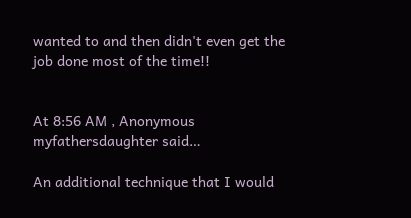wanted to and then didn't even get the job done most of the time!!


At 8:56 AM , Anonymous myfathersdaughter said…

An additional technique that I would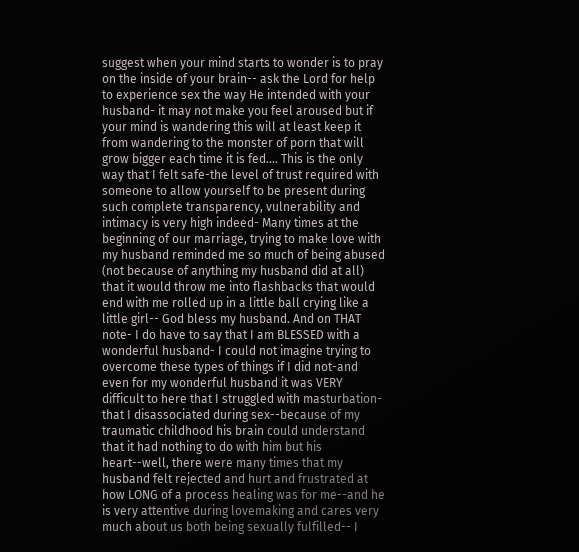suggest when your mind starts to wonder is to pray on the inside of your brain-- ask the Lord for help to experience sex the way He intended with your husband- it may not make you feel aroused but if your mind is wandering this will at least keep it from wandering to the monster of porn that will grow bigger each time it is fed.... This is the only way that I felt safe-the level of trust required with someone to allow yourself to be present during such complete transparency, vulnerability and intimacy is very high indeed- Many times at the beginning of our marriage, trying to make love with my husband reminded me so much of being abused (not because of anything my husband did at all) that it would throw me into flashbacks that would end with me rolled up in a little ball crying like a little girl-- God bless my husband. And on THAT note- I do have to say that I am BLESSED with a wonderful husband- I could not imagine trying to overcome these types of things if I did not-and even for my wonderful husband it was VERY difficult to here that I struggled with masturbation- that I disassociated during sex--because of my traumatic childhood his brain could understand that it had nothing to do with him but his heart--well, there were many times that my husband felt rejected and hurt and frustrated at how LONG of a process healing was for me--and he is very attentive during lovemaking and cares very much about us both being sexually fulfilled-- I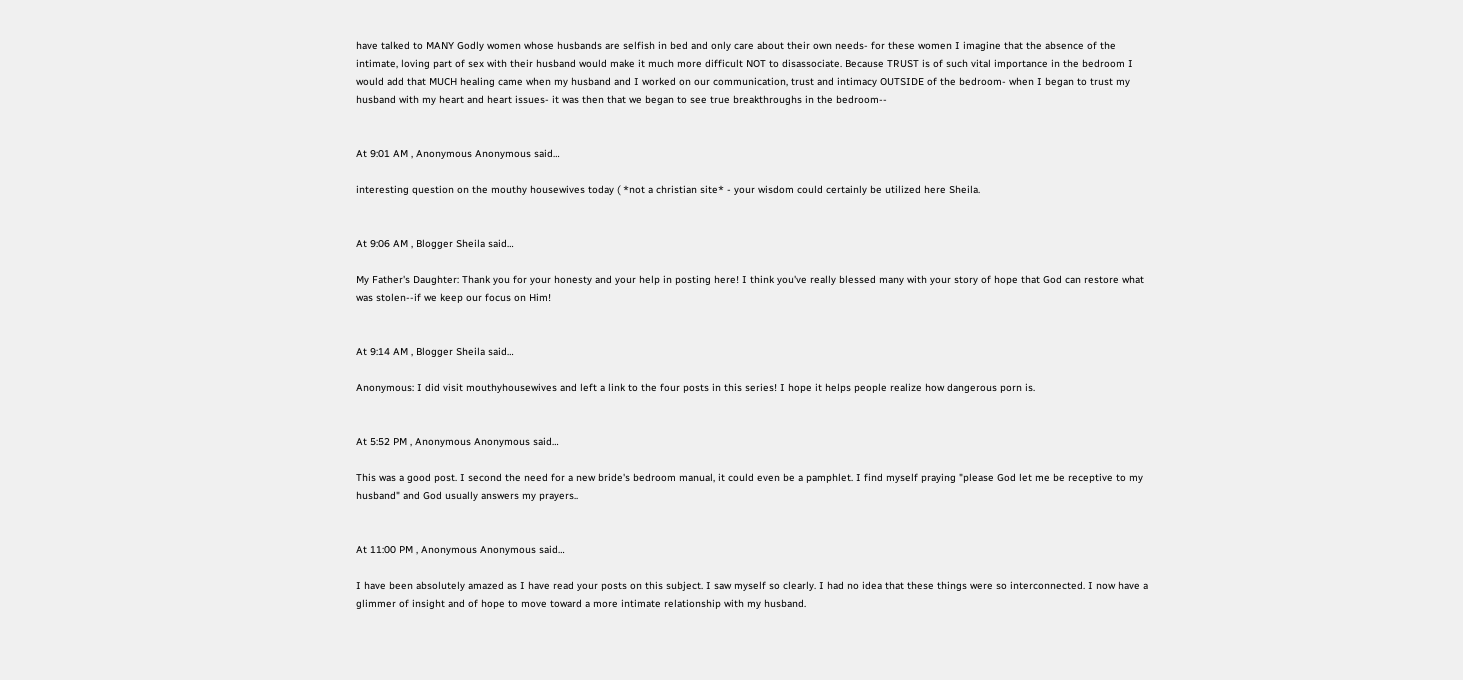have talked to MANY Godly women whose husbands are selfish in bed and only care about their own needs- for these women I imagine that the absence of the intimate, loving part of sex with their husband would make it much more difficult NOT to disassociate. Because TRUST is of such vital importance in the bedroom I would add that MUCH healing came when my husband and I worked on our communication, trust and intimacy OUTSIDE of the bedroom- when I began to trust my husband with my heart and heart issues- it was then that we began to see true breakthroughs in the bedroom--


At 9:01 AM , Anonymous Anonymous said…

interesting question on the mouthy housewives today ( *not a christian site* - your wisdom could certainly be utilized here Sheila.


At 9:06 AM , Blogger Sheila said…

My Father's Daughter: Thank you for your honesty and your help in posting here! I think you've really blessed many with your story of hope that God can restore what was stolen--if we keep our focus on Him!


At 9:14 AM , Blogger Sheila said…

Anonymous: I did visit mouthyhousewives and left a link to the four posts in this series! I hope it helps people realize how dangerous porn is.


At 5:52 PM , Anonymous Anonymous said…

This was a good post. I second the need for a new bride's bedroom manual, it could even be a pamphlet. I find myself praying "please God let me be receptive to my husband" and God usually answers my prayers..


At 11:00 PM , Anonymous Anonymous said…

I have been absolutely amazed as I have read your posts on this subject. I saw myself so clearly. I had no idea that these things were so interconnected. I now have a glimmer of insight and of hope to move toward a more intimate relationship with my husband.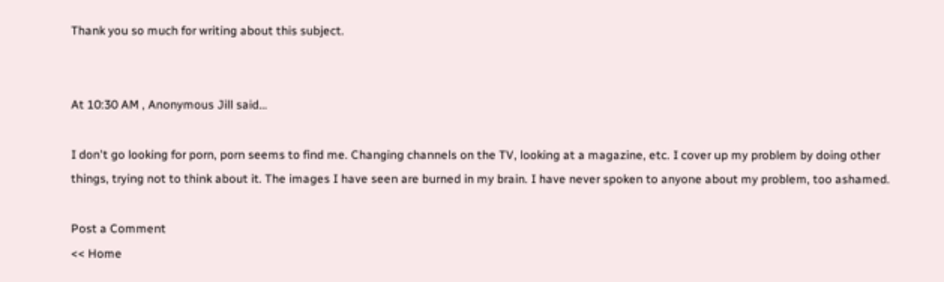Thank you so much for writing about this subject.


At 10:30 AM , Anonymous Jill said…

I don't go looking for porn, porn seems to find me. Changing channels on the TV, looking at a magazine, etc. I cover up my problem by doing other things, trying not to think about it. The images I have seen are burned in my brain. I have never spoken to anyone about my problem, too ashamed.

Post a Comment
<< Home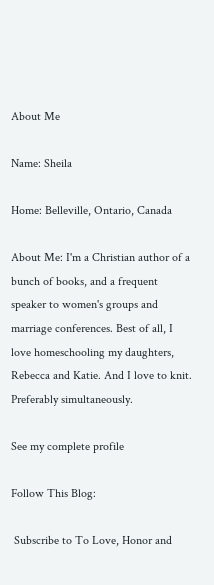About Me

Name: Sheila

Home: Belleville, Ontario, Canada

About Me: I'm a Christian author of a bunch of books, and a frequent speaker to women's groups and marriage conferences. Best of all, I love homeschooling my daughters, Rebecca and Katie. And I love to knit. Preferably simultaneously.

See my complete profile

Follow This Blog:

 Subscribe to To Love, Honor and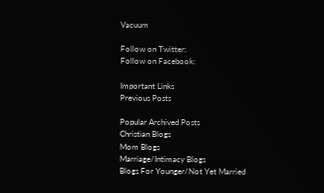Vacuum

Follow on Twitter:
Follow on Facebook:

Important Links
Previous Posts

Popular Archived Posts
Christian Blogs
Mom Blogs
Marriage/Intimacy Blogs
Blogs For Younger/Not Yet Married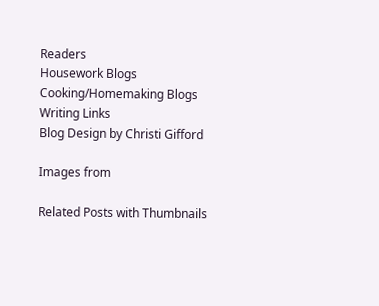Readers
Housework Blogs
Cooking/Homemaking Blogs
Writing Links
Blog Design by Christi Gifford

Images from

Related Posts with Thumbnails